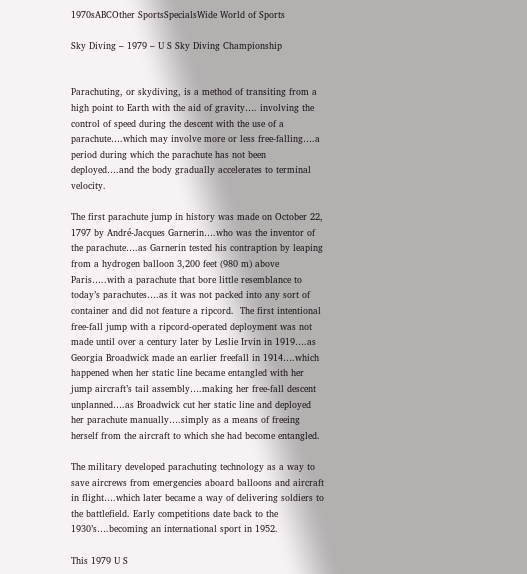1970sABCOther SportsSpecialsWide World of Sports

Sky Diving – 1979 – U S Sky Diving Championship


Parachuting, or skydiving, is a method of transiting from a high point to Earth with the aid of gravity…. involving the control of speed during the descent with the use of a parachute….which may involve more or less free-falling….a period during which the parachute has not been deployed….and the body gradually accelerates to terminal velocity.

The first parachute jump in history was made on October 22, 1797 by André-Jacques Garnerin….who was the inventor of the parachute….as Garnerin tested his contraption by leaping from a hydrogen balloon 3,200 feet (980 m) above Paris…..with a parachute that bore little resemblance to today’s parachutes….as it was not packed into any sort of container and did not feature a ripcord.  The first intentional free-fall jump with a ripcord-operated deployment was not made until over a century later by Leslie Irvin in 1919….as Georgia Broadwick made an earlier freefall in 1914….which happened when her static line became entangled with her jump aircraft’s tail assembly….making her free-fall descent unplanned….as Broadwick cut her static line and deployed her parachute manually….simply as a means of freeing herself from the aircraft to which she had become entangled.

The military developed parachuting technology as a way to save aircrews from emergencies aboard balloons and aircraft in flight….which later became a way of delivering soldiers to the battlefield. Early competitions date back to the 1930’s….becoming an international sport in 1952.

This 1979 U S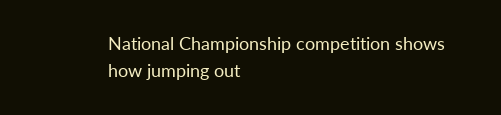National Championship competition shows how jumping out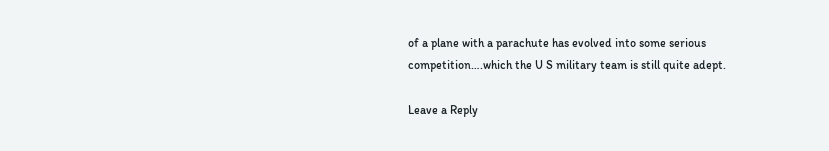of a plane with a parachute has evolved into some serious competition….which the U S military team is still quite adept.

Leave a Reply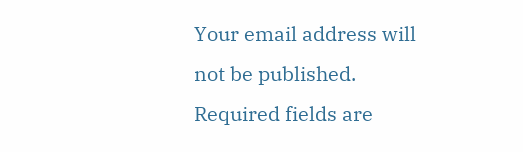Your email address will not be published. Required fields are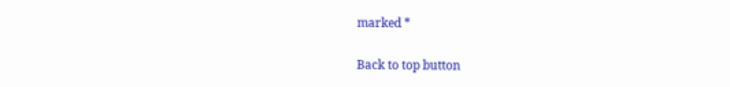marked *

Back to top button